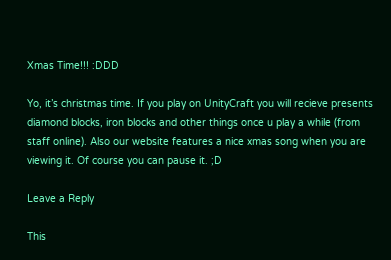Xmas Time!!! :DDD

Yo, it’s christmas time. If you play on UnityCraft you will recieve presents diamond blocks, iron blocks and other things once u play a while (from staff online). Also our website features a nice xmas song when you are viewing it. Of course you can pause it. ;D

Leave a Reply

This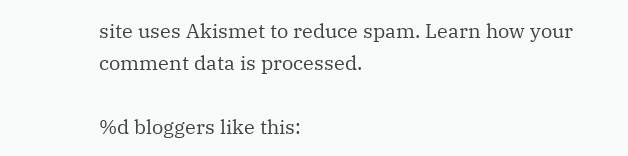site uses Akismet to reduce spam. Learn how your comment data is processed.

%d bloggers like this: